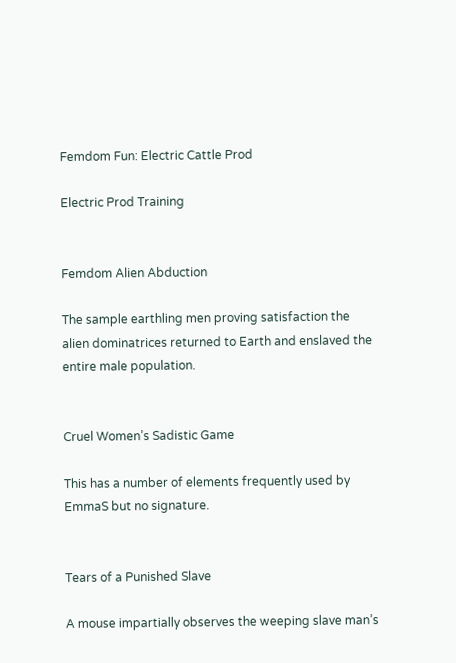Femdom Fun: Electric Cattle Prod

Electric Prod Training


Femdom Alien Abduction

The sample earthling men proving satisfaction the alien dominatrices returned to Earth and enslaved the entire male population.


Cruel Women’s Sadistic Game

This has a number of elements frequently used by EmmaS but no signature.


Tears of a Punished Slave

A mouse impartially observes the weeping slave man’s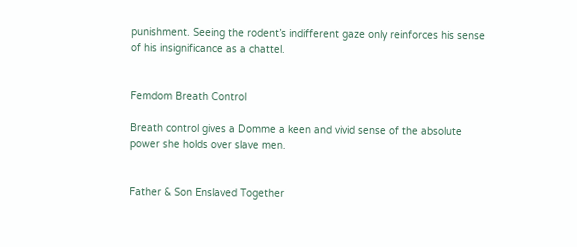punishment. Seeing the rodent’s indifferent gaze only reinforces his sense of his insignificance as a chattel.


Femdom Breath Control

Breath control gives a Domme a keen and vivid sense of the absolute power she holds over slave men.


Father & Son Enslaved Together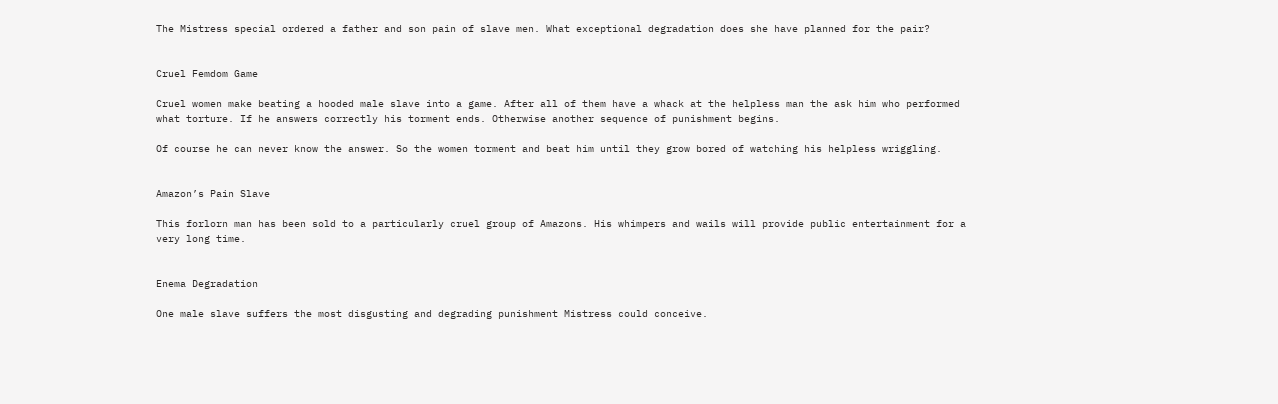The Mistress special ordered a father and son pain of slave men. What exceptional degradation does she have planned for the pair?


Cruel Femdom Game

Cruel women make beating a hooded male slave into a game. After all of them have a whack at the helpless man the ask him who performed what torture. If he answers correctly his torment ends. Otherwise another sequence of punishment begins.

Of course he can never know the answer. So the women torment and beat him until they grow bored of watching his helpless wriggling.


Amazon’s Pain Slave

This forlorn man has been sold to a particularly cruel group of Amazons. His whimpers and wails will provide public entertainment for a very long time.


Enema Degradation

One male slave suffers the most disgusting and degrading punishment Mistress could conceive.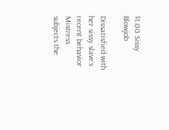$1.00 Sissy Blowjob

Dissatisfied with her sissy slave’s recent behavior Mistress subjects the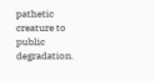pathetic creature to public degradation.